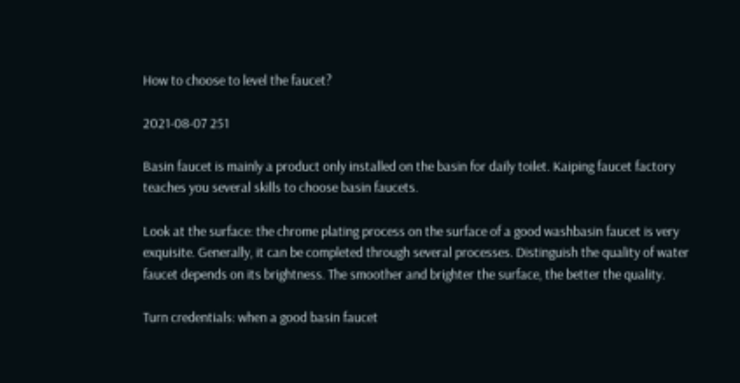How to choose to level the faucet?

2021-08-07 251

Basin faucet is mainly a product only installed on the basin for daily toilet. Kaiping faucet factory teaches you several skills to choose basin faucets.

Look at the surface: the chrome plating process on the surface of a good washbasin faucet is very exquisite. Generally, it can be completed through several processes. Distinguish the quality of water faucet depends on its brightness. The smoother and brighter the surface, the better the quality.

Turn credentials: when a good basin faucet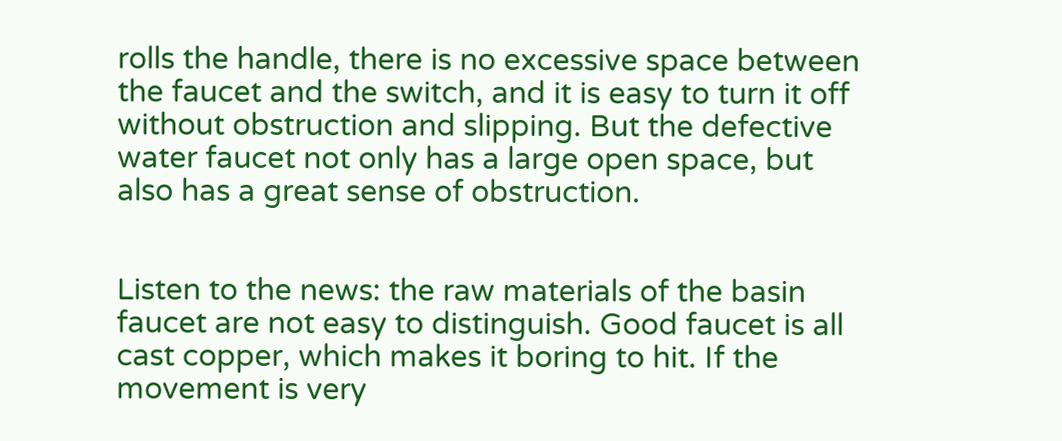rolls the handle, there is no excessive space between the faucet and the switch, and it is easy to turn it off without obstruction and slipping. But the defective water faucet not only has a large open space, but also has a great sense of obstruction.


Listen to the news: the raw materials of the basin faucet are not easy to distinguish. Good faucet is all cast copper, which makes it boring to hit. If the movement is very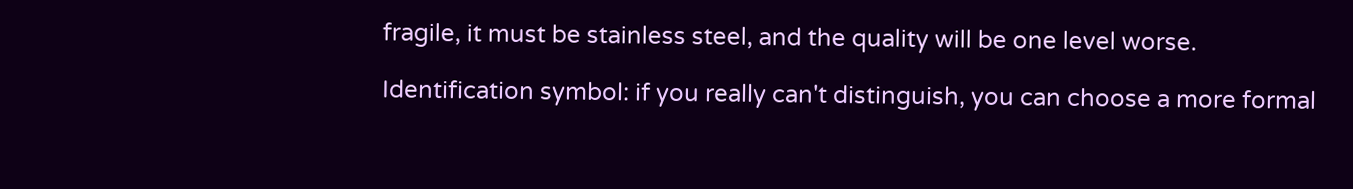fragile, it must be stainless steel, and the quality will be one level worse.

Identification symbol: if you really can't distinguish, you can choose a more formal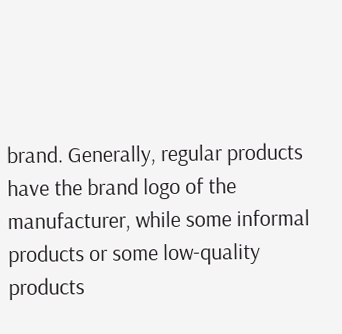brand. Generally, regular products have the brand logo of the manufacturer, while some informal products or some low-quality products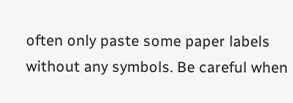often only paste some paper labels without any symbols. Be careful when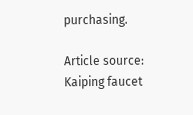purchasing.

Article source: Kaiping faucet